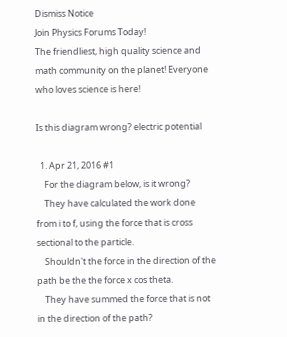Dismiss Notice
Join Physics Forums Today!
The friendliest, high quality science and math community on the planet! Everyone who loves science is here!

Is this diagram wrong? electric potential

  1. Apr 21, 2016 #1
    For the diagram below, is it wrong?
    They have calculated the work done from i to f, using the force that is cross sectional to the particle.
    Shouldn't the force in the direction of the path be the the force x cos theta.
    They have summed the force that is not in the direction of the path?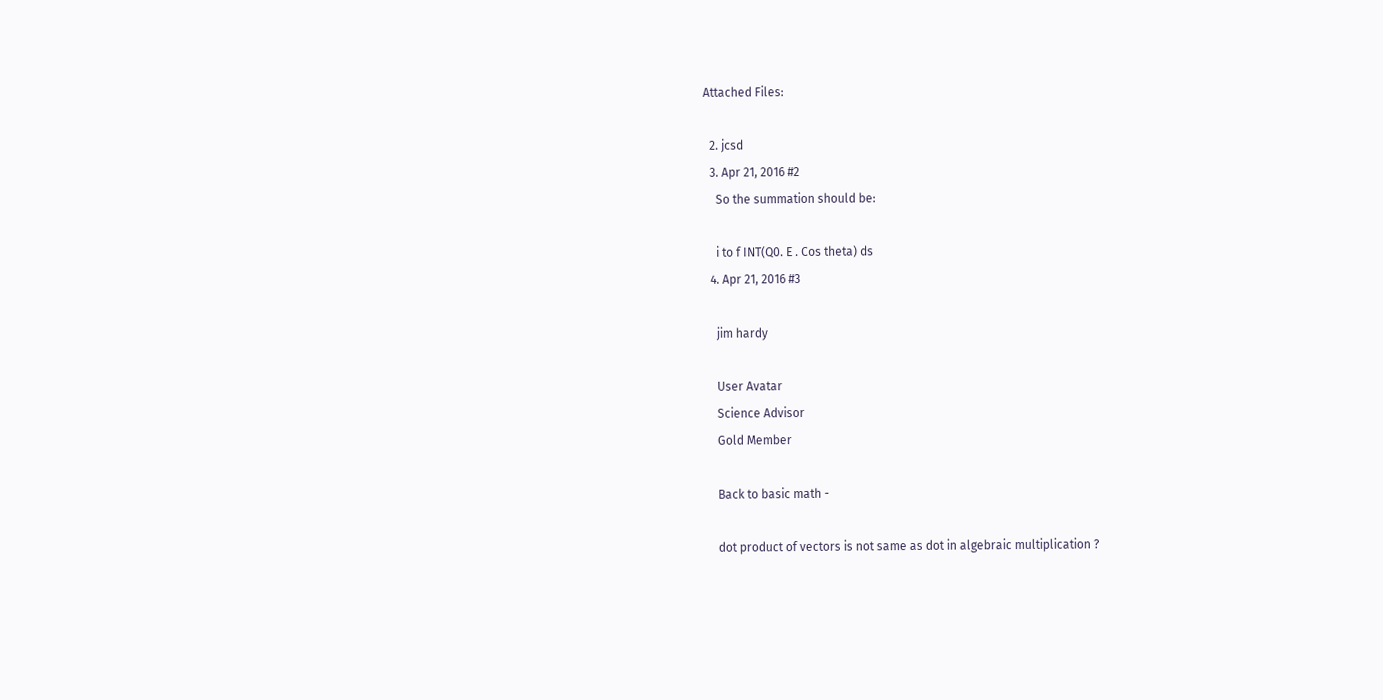Attached Files:

  2. jcsd
  3. Apr 21, 2016 #2
    So the summation should be:

    i to f INT(Q0. E . Cos theta) ds
  4. Apr 21, 2016 #3

    jim hardy

    User Avatar
    Science Advisor
    Gold Member

    Back to basic math -

    dot product of vectors is not same as dot in algebraic multiplication ?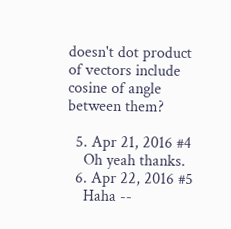doesn't dot product of vectors include cosine of angle between them?

  5. Apr 21, 2016 #4
    Oh yeah thanks.
  6. Apr 22, 2016 #5
    Haha --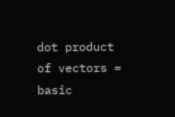dot product of vectors = basic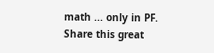math ... only in PF.
Share this great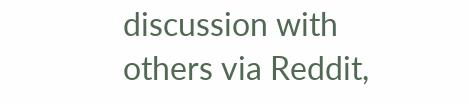discussion with others via Reddit,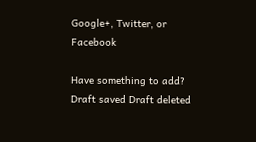Google+, Twitter, or Facebook

Have something to add?
Draft saved Draft deleted